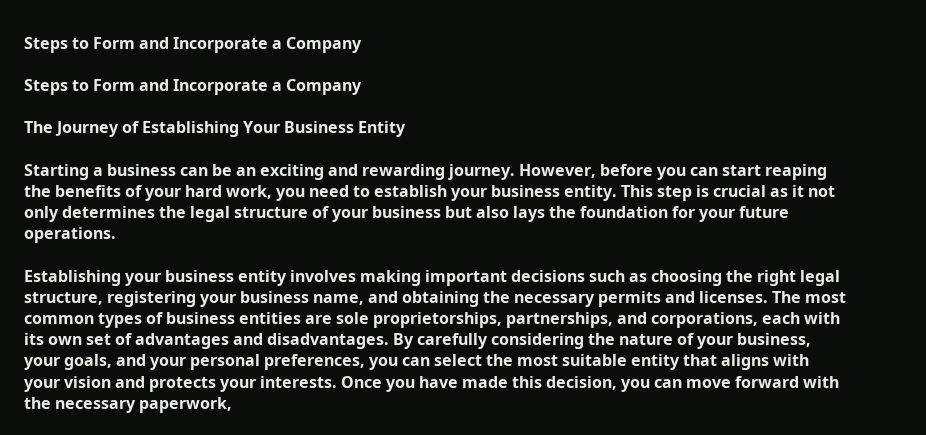Steps to Form and Incorporate a Company

Steps to Form and Incorporate a Company

The Journey of Establishing Your Business Entity

Starting a business can be an exciting and rewarding journey. However, before you can start reaping the benefits of your hard work, you need to establish your business entity. This step is crucial as it not only determines the legal structure of your business but also lays the foundation for your future operations.

Establishing your business entity involves making important decisions such as choosing the right legal structure, registering your business name, and obtaining the necessary permits and licenses. The most common types of business entities are sole proprietorships, partnerships, and corporations, each with its own set of advantages and disadvantages. By carefully considering the nature of your business, your goals, and your personal preferences, you can select the most suitable entity that aligns with your vision and protects your interests. Once you have made this decision, you can move forward with the necessary paperwork,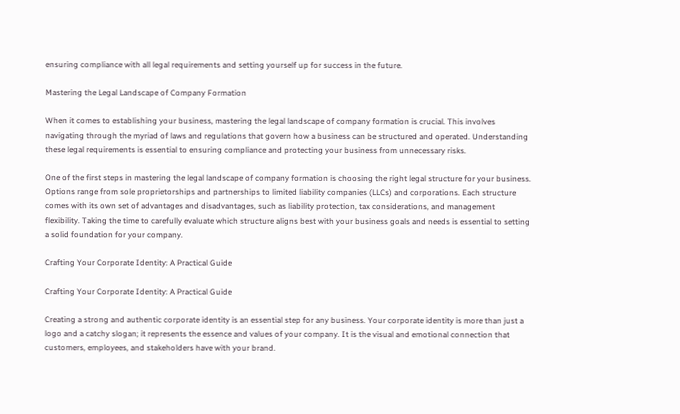ensuring compliance with all legal requirements and setting yourself up for success in the future.

Mastering the Legal Landscape of Company Formation

When it comes to establishing your business, mastering the legal landscape of company formation is crucial. This involves navigating through the myriad of laws and regulations that govern how a business can be structured and operated. Understanding these legal requirements is essential to ensuring compliance and protecting your business from unnecessary risks.

One of the first steps in mastering the legal landscape of company formation is choosing the right legal structure for your business. Options range from sole proprietorships and partnerships to limited liability companies (LLCs) and corporations. Each structure comes with its own set of advantages and disadvantages, such as liability protection, tax considerations, and management flexibility. Taking the time to carefully evaluate which structure aligns best with your business goals and needs is essential to setting a solid foundation for your company.

Crafting Your Corporate Identity: A Practical Guide

Crafting Your Corporate Identity: A Practical Guide

Creating a strong and authentic corporate identity is an essential step for any business. Your corporate identity is more than just a logo and a catchy slogan; it represents the essence and values of your company. It is the visual and emotional connection that customers, employees, and stakeholders have with your brand.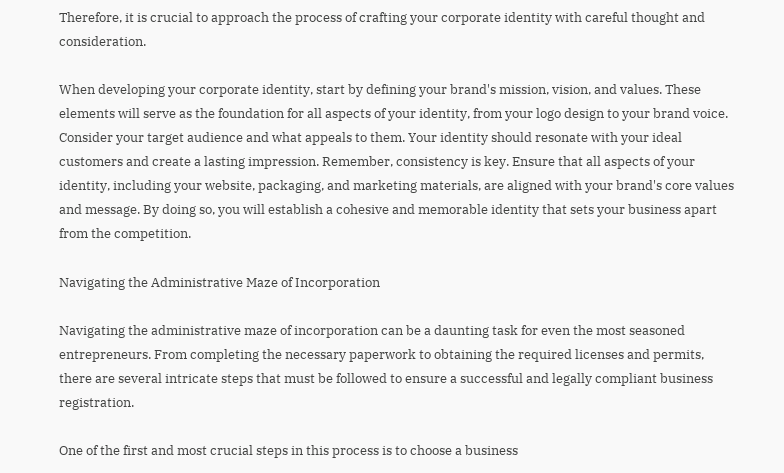Therefore, it is crucial to approach the process of crafting your corporate identity with careful thought and consideration.

When developing your corporate identity, start by defining your brand's mission, vision, and values. These elements will serve as the foundation for all aspects of your identity, from your logo design to your brand voice. Consider your target audience and what appeals to them. Your identity should resonate with your ideal customers and create a lasting impression. Remember, consistency is key. Ensure that all aspects of your identity, including your website, packaging, and marketing materials, are aligned with your brand's core values and message. By doing so, you will establish a cohesive and memorable identity that sets your business apart from the competition.

Navigating the Administrative Maze of Incorporation

Navigating the administrative maze of incorporation can be a daunting task for even the most seasoned entrepreneurs. From completing the necessary paperwork to obtaining the required licenses and permits, there are several intricate steps that must be followed to ensure a successful and legally compliant business registration.

One of the first and most crucial steps in this process is to choose a business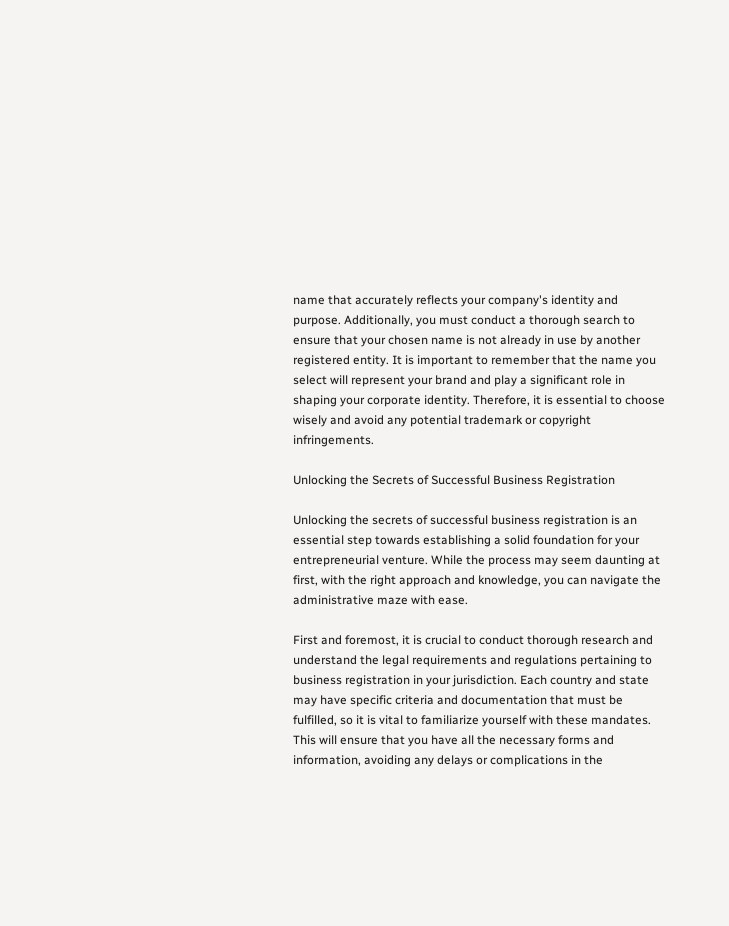name that accurately reflects your company's identity and purpose. Additionally, you must conduct a thorough search to ensure that your chosen name is not already in use by another registered entity. It is important to remember that the name you select will represent your brand and play a significant role in shaping your corporate identity. Therefore, it is essential to choose wisely and avoid any potential trademark or copyright infringements.

Unlocking the Secrets of Successful Business Registration

Unlocking the secrets of successful business registration is an essential step towards establishing a solid foundation for your entrepreneurial venture. While the process may seem daunting at first, with the right approach and knowledge, you can navigate the administrative maze with ease.

First and foremost, it is crucial to conduct thorough research and understand the legal requirements and regulations pertaining to business registration in your jurisdiction. Each country and state may have specific criteria and documentation that must be fulfilled, so it is vital to familiarize yourself with these mandates. This will ensure that you have all the necessary forms and information, avoiding any delays or complications in the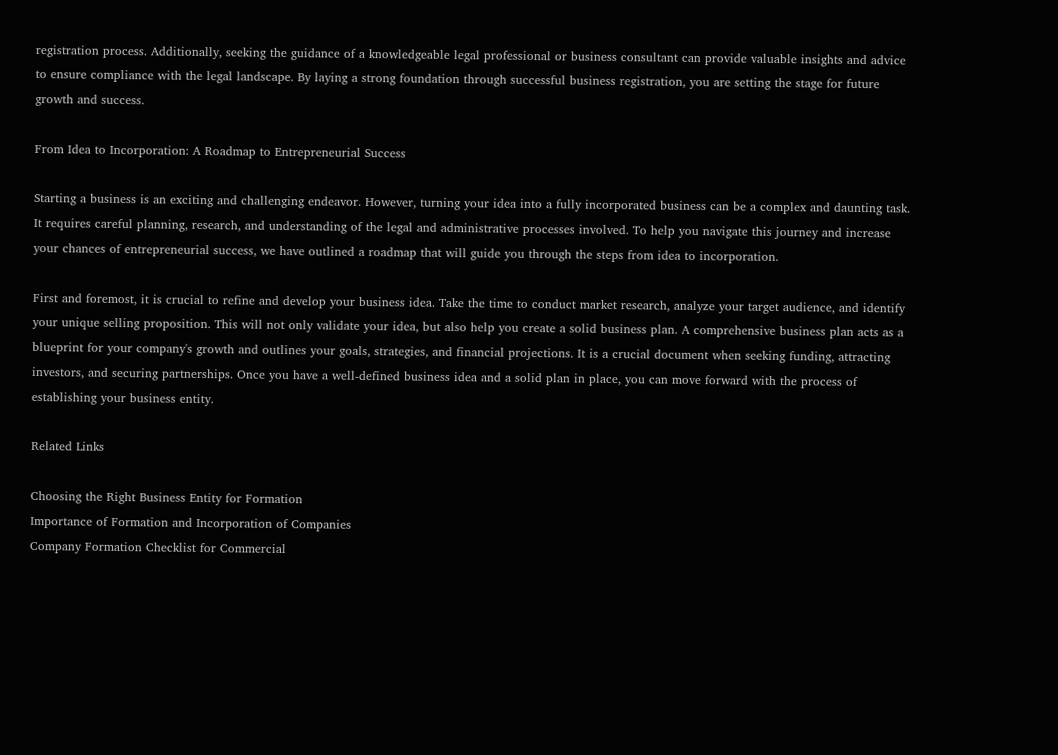registration process. Additionally, seeking the guidance of a knowledgeable legal professional or business consultant can provide valuable insights and advice to ensure compliance with the legal landscape. By laying a strong foundation through successful business registration, you are setting the stage for future growth and success.

From Idea to Incorporation: A Roadmap to Entrepreneurial Success

Starting a business is an exciting and challenging endeavor. However, turning your idea into a fully incorporated business can be a complex and daunting task. It requires careful planning, research, and understanding of the legal and administrative processes involved. To help you navigate this journey and increase your chances of entrepreneurial success, we have outlined a roadmap that will guide you through the steps from idea to incorporation.

First and foremost, it is crucial to refine and develop your business idea. Take the time to conduct market research, analyze your target audience, and identify your unique selling proposition. This will not only validate your idea, but also help you create a solid business plan. A comprehensive business plan acts as a blueprint for your company's growth and outlines your goals, strategies, and financial projections. It is a crucial document when seeking funding, attracting investors, and securing partnerships. Once you have a well-defined business idea and a solid plan in place, you can move forward with the process of establishing your business entity.

Related Links

Choosing the Right Business Entity for Formation
Importance of Formation and Incorporation of Companies
Company Formation Checklist for Commercial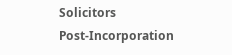Solicitors
Post-Incorporation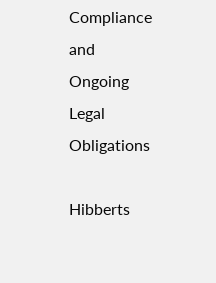Compliance and Ongoing Legal Obligations

Hibberts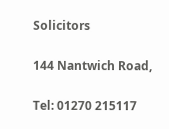Solicitors

144 Nantwich Road,

Tel: 01270 215117